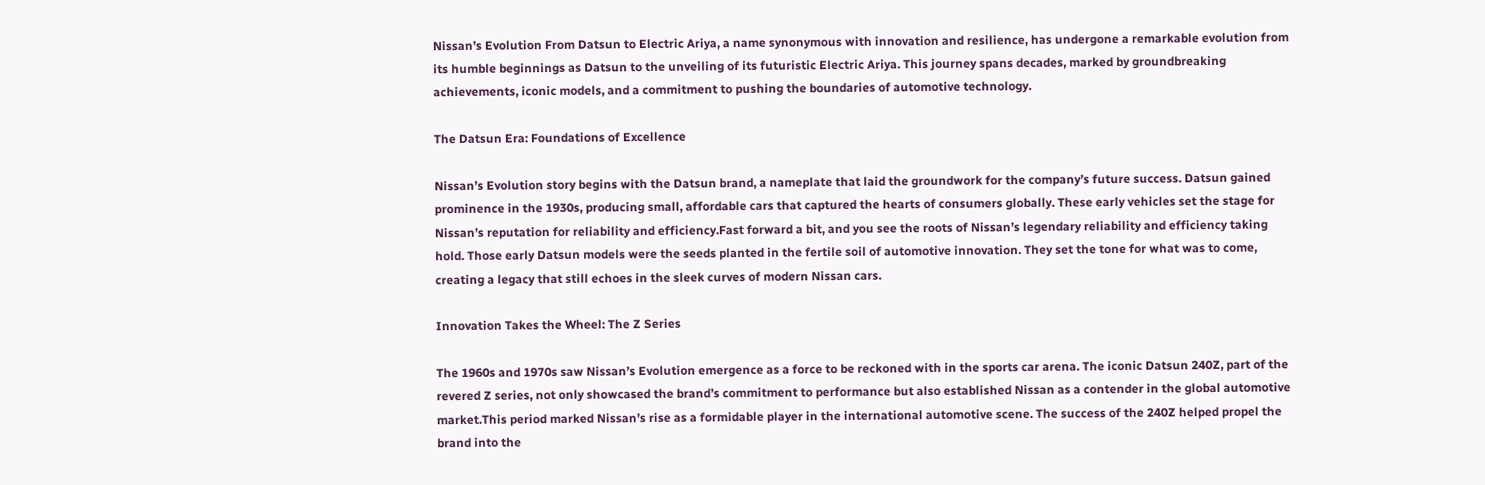Nissan’s Evolution From Datsun to Electric Ariya, a name synonymous with innovation and resilience, has undergone a remarkable evolution from its humble beginnings as Datsun to the unveiling of its futuristic Electric Ariya. This journey spans decades, marked by groundbreaking achievements, iconic models, and a commitment to pushing the boundaries of automotive technology.

The Datsun Era: Foundations of Excellence

Nissan’s Evolution story begins with the Datsun brand, a nameplate that laid the groundwork for the company’s future success. Datsun gained prominence in the 1930s, producing small, affordable cars that captured the hearts of consumers globally. These early vehicles set the stage for Nissan’s reputation for reliability and efficiency.Fast forward a bit, and you see the roots of Nissan’s legendary reliability and efficiency taking hold. Those early Datsun models were the seeds planted in the fertile soil of automotive innovation. They set the tone for what was to come, creating a legacy that still echoes in the sleek curves of modern Nissan cars.

Innovation Takes the Wheel: The Z Series

The 1960s and 1970s saw Nissan’s Evolution emergence as a force to be reckoned with in the sports car arena. The iconic Datsun 240Z, part of the revered Z series, not only showcased the brand’s commitment to performance but also established Nissan as a contender in the global automotive market.This period marked Nissan’s rise as a formidable player in the international automotive scene. The success of the 240Z helped propel the brand into the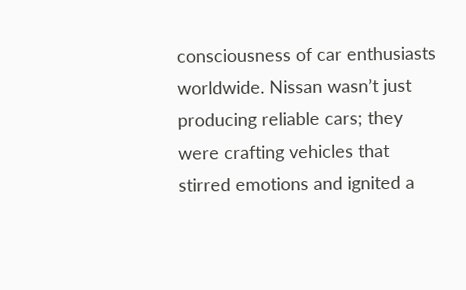consciousness of car enthusiasts worldwide. Nissan wasn’t just producing reliable cars; they were crafting vehicles that stirred emotions and ignited a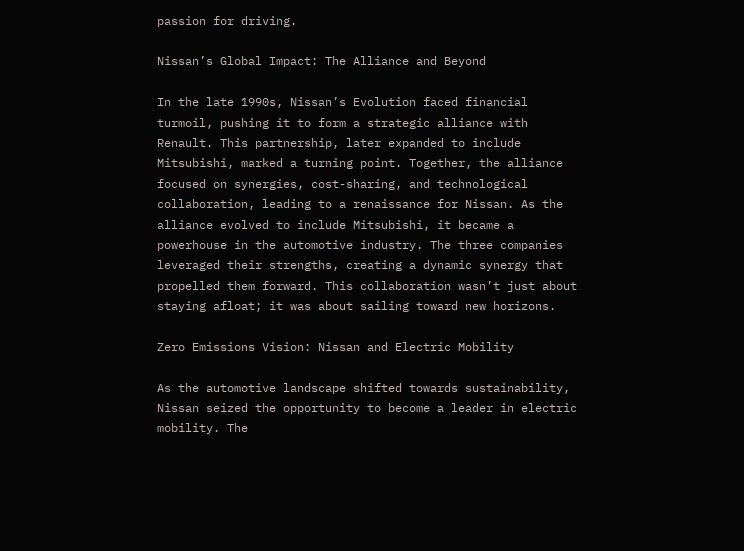passion for driving.

Nissan’s Global Impact: The Alliance and Beyond

In the late 1990s, Nissan’s Evolution faced financial turmoil, pushing it to form a strategic alliance with Renault. This partnership, later expanded to include Mitsubishi, marked a turning point. Together, the alliance focused on synergies, cost-sharing, and technological collaboration, leading to a renaissance for Nissan. As the alliance evolved to include Mitsubishi, it became a powerhouse in the automotive industry. The three companies leveraged their strengths, creating a dynamic synergy that propelled them forward. This collaboration wasn’t just about staying afloat; it was about sailing toward new horizons.

Zero Emissions Vision: Nissan and Electric Mobility

As the automotive landscape shifted towards sustainability, Nissan seized the opportunity to become a leader in electric mobility. The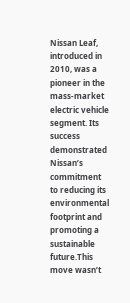Nissan Leaf, introduced in 2010, was a pioneer in the mass-market electric vehicle segment. Its success demonstrated Nissan’s commitment to reducing its environmental footprint and promoting a sustainable future.This move wasn’t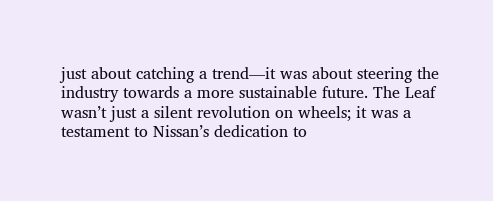just about catching a trend—it was about steering the industry towards a more sustainable future. The Leaf wasn’t just a silent revolution on wheels; it was a testament to Nissan’s dedication to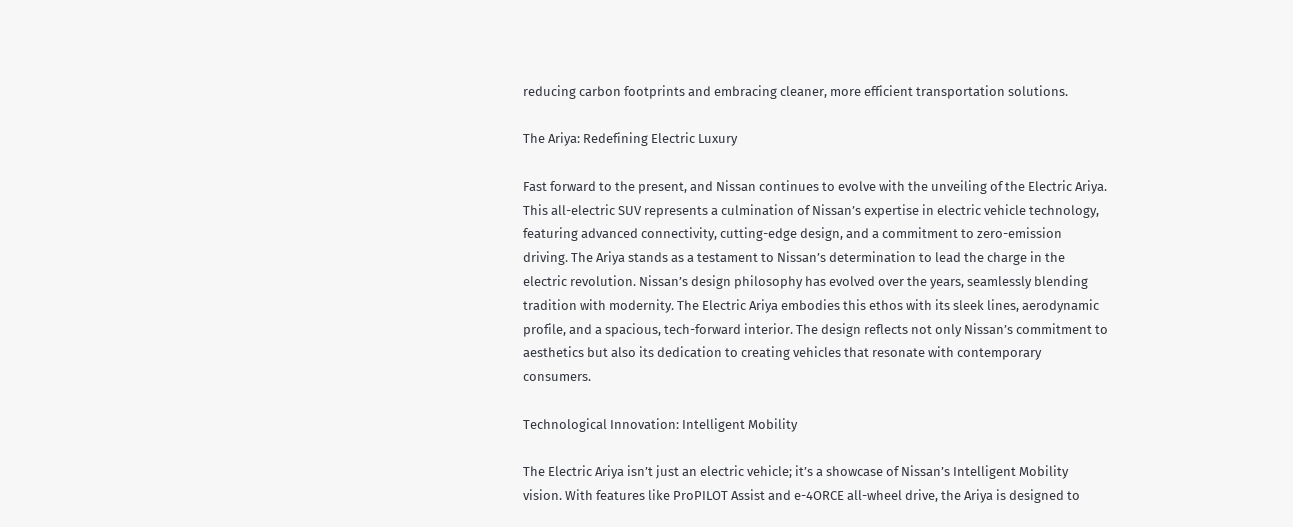reducing carbon footprints and embracing cleaner, more efficient transportation solutions.

The Ariya: Redefining Electric Luxury

Fast forward to the present, and Nissan continues to evolve with the unveiling of the Electric Ariya. This all-electric SUV represents a culmination of Nissan’s expertise in electric vehicle technology, featuring advanced connectivity, cutting-edge design, and a commitment to zero-emission driving. The Ariya stands as a testament to Nissan’s determination to lead the charge in the electric revolution. Nissan’s design philosophy has evolved over the years, seamlessly blending tradition with modernity. The Electric Ariya embodies this ethos with its sleek lines, aerodynamic profile, and a spacious, tech-forward interior. The design reflects not only Nissan’s commitment to aesthetics but also its dedication to creating vehicles that resonate with contemporary consumers.

Technological Innovation: Intelligent Mobility

The Electric Ariya isn’t just an electric vehicle; it’s a showcase of Nissan’s Intelligent Mobility vision. With features like ProPILOT Assist and e-4ORCE all-wheel drive, the Ariya is designed to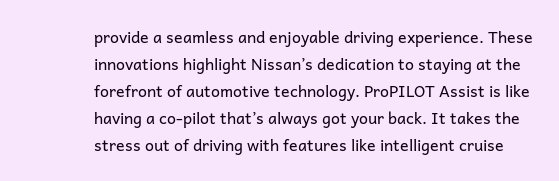provide a seamless and enjoyable driving experience. These innovations highlight Nissan’s dedication to staying at the forefront of automotive technology. ProPILOT Assist is like having a co-pilot that’s always got your back. It takes the stress out of driving with features like intelligent cruise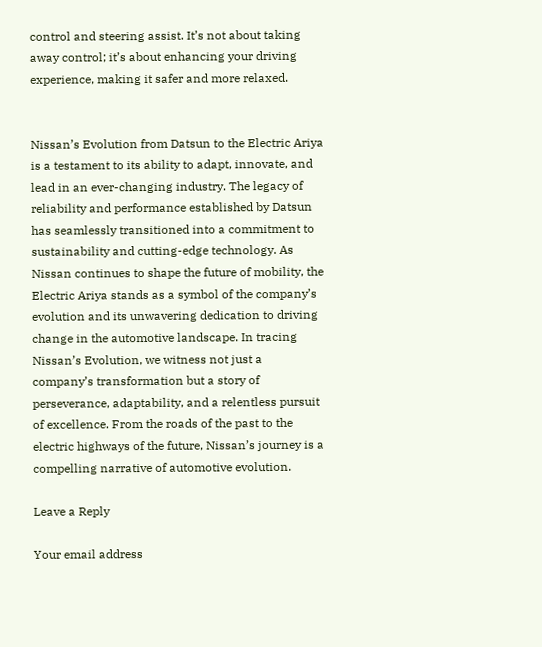control and steering assist. It’s not about taking away control; it’s about enhancing your driving experience, making it safer and more relaxed.


Nissan’s Evolution from Datsun to the Electric Ariya is a testament to its ability to adapt, innovate, and lead in an ever-changing industry. The legacy of reliability and performance established by Datsun has seamlessly transitioned into a commitment to sustainability and cutting-edge technology. As Nissan continues to shape the future of mobility, the Electric Ariya stands as a symbol of the company’s evolution and its unwavering dedication to driving change in the automotive landscape. In tracing Nissan’s Evolution, we witness not just a company’s transformation but a story of perseverance, adaptability, and a relentless pursuit of excellence. From the roads of the past to the electric highways of the future, Nissan’s journey is a compelling narrative of automotive evolution.

Leave a Reply

Your email address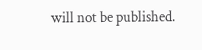will not be published.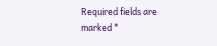Required fields are marked *